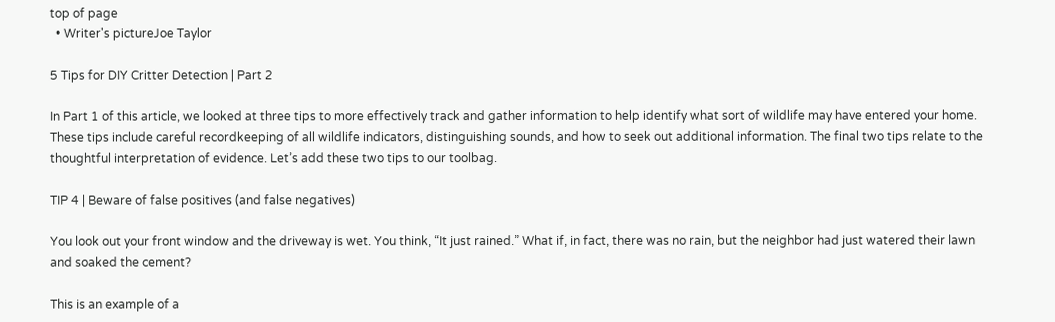top of page
  • Writer's pictureJoe Taylor

5 Tips for DIY Critter Detection | Part 2

In Part 1 of this article, we looked at three tips to more effectively track and gather information to help identify what sort of wildlife may have entered your home. These tips include careful recordkeeping of all wildlife indicators, distinguishing sounds, and how to seek out additional information. The final two tips relate to the thoughtful interpretation of evidence. Let’s add these two tips to our toolbag.

TIP 4 | Beware of false positives (and false negatives)

You look out your front window and the driveway is wet. You think, “It just rained.” What if, in fact, there was no rain, but the neighbor had just watered their lawn and soaked the cement?

This is an example of a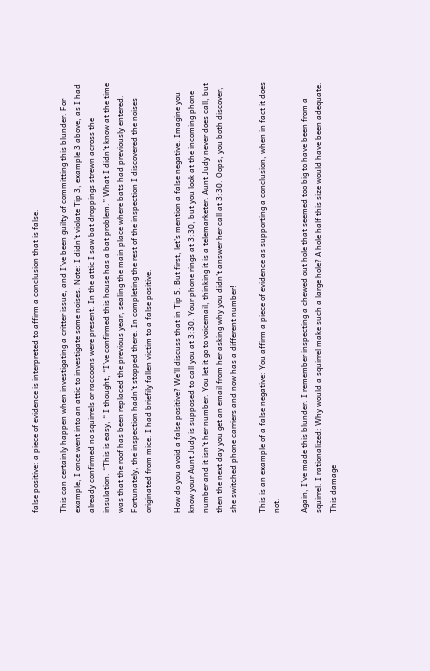false positive: a piece of evidence is interpreted to affirm a conclusion that is false.

This can certainly happen when investigating a critter issue, and I’ve been guilty of committing this blunder. For example, I once went into an attic to investigate some noises. Note: I didn’t violate Tip 3, example 3 above, as I had already confirmed no squirrels or raccoons were present. In the attic I saw bat droppings strewn across the insulation. “This is easy, “ I thought, “I’ve confirmed this house has a bat problem.” What I didn’t know at the time was that the roof has been replaced the previous year, sealing the main place where bats had previously entered. Fortunately, the inspection hadn’t stopped there. In completing the rest of the inspection I discovered the noises originated from mice. I had briefily fallen victim to a false positive.

How do you avoid a false positive? We’ll discuss that in Tip 5. But first, let’s mention a false negative. Imagine you know your Aunt Judy is supposed to call you at 3:30. Your phone rings at 3:30, but you look at the incoming phone number and it isn’t her number. You let it go to voicemail, thinking it is a telemarketer. Aunt Judy never does call, but then the next day you get an email from her asking why you didn’t answer her call at 3:30. Oops, you both discover, she switched phone carriers and now has a different number!

This is an example of a false negative: You affirm a piece of evidence as supporting a conclusion, when in fact it does not.

Again, I’ve made this blunder. I remember inspecting a chewed out hole that seemed too big to have been from a squirrel. I rationalized: Why would a squirrel make such a large hole? A hole half this size would have been adequate. This damage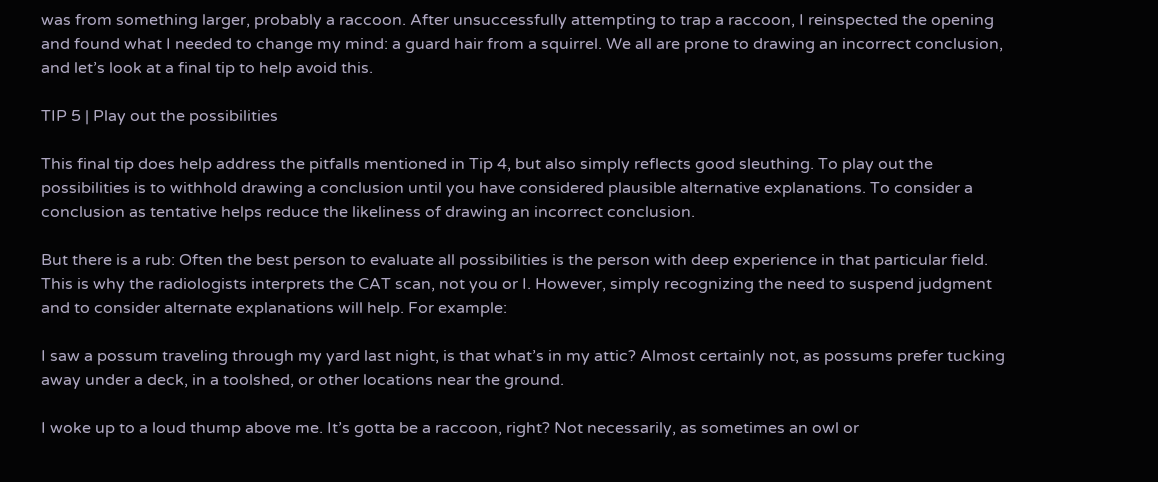was from something larger, probably a raccoon. After unsuccessfully attempting to trap a raccoon, I reinspected the opening and found what I needed to change my mind: a guard hair from a squirrel. We all are prone to drawing an incorrect conclusion, and let’s look at a final tip to help avoid this.

TIP 5 | Play out the possibilities

This final tip does help address the pitfalls mentioned in Tip 4, but also simply reflects good sleuthing. To play out the possibilities is to withhold drawing a conclusion until you have considered plausible alternative explanations. To consider a conclusion as tentative helps reduce the likeliness of drawing an incorrect conclusion.

But there is a rub: Often the best person to evaluate all possibilities is the person with deep experience in that particular field. This is why the radiologists interprets the CAT scan, not you or I. However, simply recognizing the need to suspend judgment and to consider alternate explanations will help. For example:

I saw a possum traveling through my yard last night, is that what’s in my attic? Almost certainly not, as possums prefer tucking away under a deck, in a toolshed, or other locations near the ground.

I woke up to a loud thump above me. It’s gotta be a raccoon, right? Not necessarily, as sometimes an owl or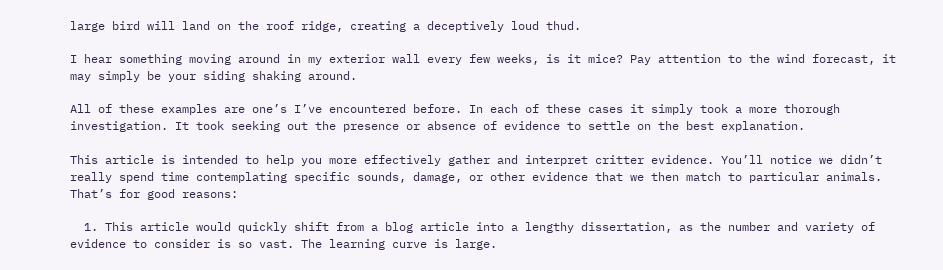large bird will land on the roof ridge, creating a deceptively loud thud.

I hear something moving around in my exterior wall every few weeks, is it mice? Pay attention to the wind forecast, it may simply be your siding shaking around.

All of these examples are one’s I’ve encountered before. In each of these cases it simply took a more thorough investigation. It took seeking out the presence or absence of evidence to settle on the best explanation.

This article is intended to help you more effectively gather and interpret critter evidence. You’ll notice we didn’t really spend time contemplating specific sounds, damage, or other evidence that we then match to particular animals. That’s for good reasons:

  1. This article would quickly shift from a blog article into a lengthy dissertation, as the number and variety of evidence to consider is so vast. The learning curve is large.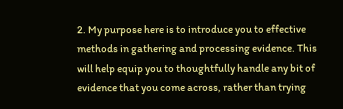2. My purpose here is to introduce you to effective methods in gathering and processing evidence. This will help equip you to thoughtfully handle any bit of evidence that you come across, rather than trying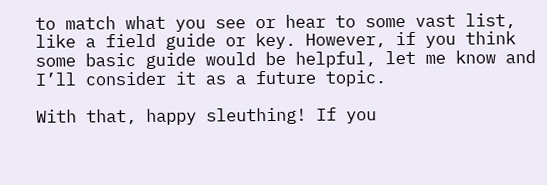to match what you see or hear to some vast list, like a field guide or key. However, if you think some basic guide would be helpful, let me know and I’ll consider it as a future topic.

With that, happy sleuthing! If you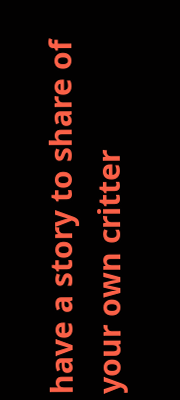have a story to share of your own critter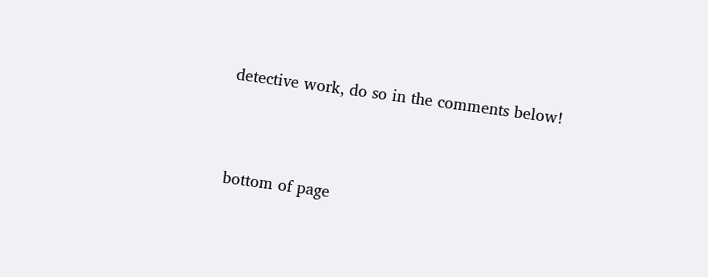detective work, do so in the comments below!



bottom of page